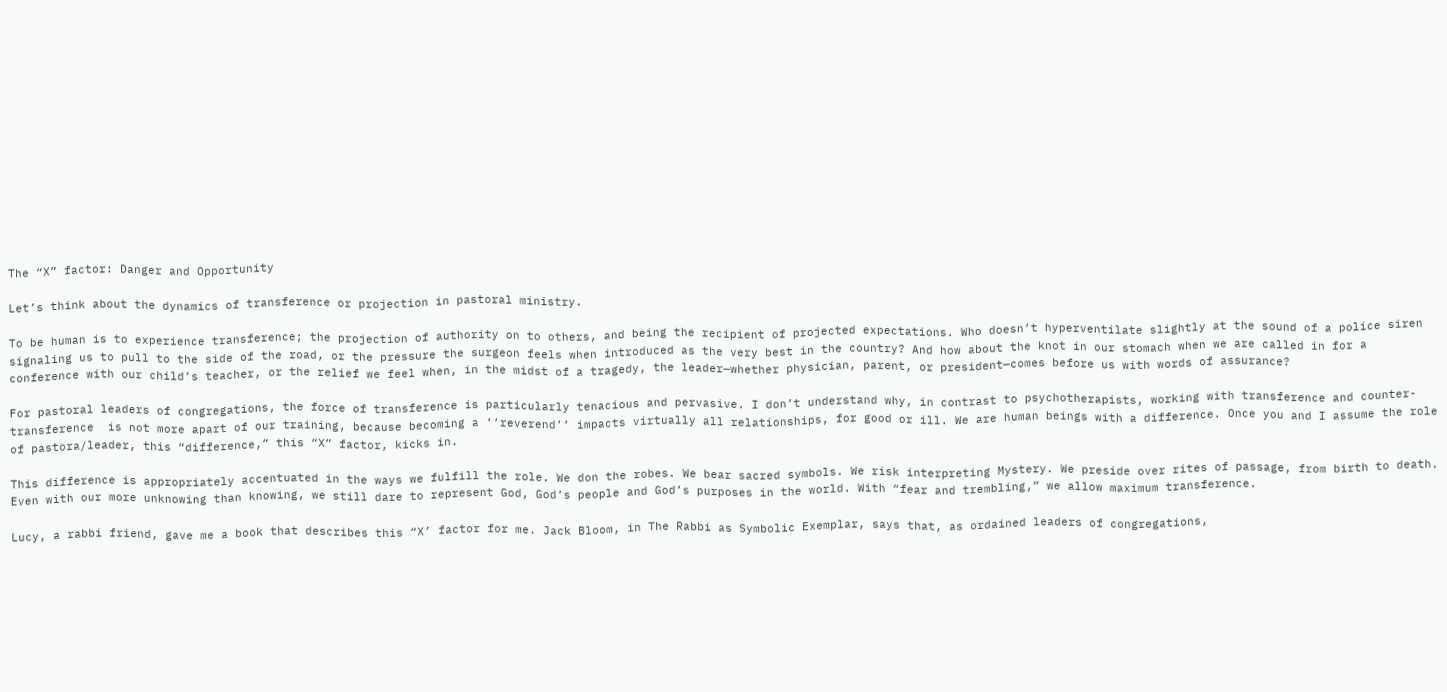The “X” factor: Danger and Opportunity

Let’s think about the dynamics of transference or projection in pastoral ministry.

To be human is to experience transference; the projection of authority on to others, and being the recipient of projected expectations. Who doesn’t hyperventilate slightly at the sound of a police siren signaling us to pull to the side of the road, or the pressure the surgeon feels when introduced as the very best in the country? And how about the knot in our stomach when we are called in for a conference with our child’s teacher, or the relief we feel when, in the midst of a tragedy, the leader—whether physician, parent, or president—comes before us with words of assurance?

For pastoral leaders of congregations, the force of transference is particularly tenacious and pervasive. I don’t understand why, in contrast to psychotherapists, working with transference and counter-transference  is not more apart of our training, because becoming a ‘‘reverend’’ impacts virtually all relationships, for good or ill. We are human beings with a difference. Once you and I assume the role of pastora/leader, this “difference,” this “X” factor, kicks in.

This difference is appropriately accentuated in the ways we fulfill the role. We don the robes. We bear sacred symbols. We risk interpreting Mystery. We preside over rites of passage, from birth to death. Even with our more unknowing than knowing, we still dare to represent God, God’s people and God’s purposes in the world. With “fear and trembling,” we allow maximum transference.

Lucy, a rabbi friend, gave me a book that describes this “X’ factor for me. Jack Bloom, in The Rabbi as Symbolic Exemplar, says that, as ordained leaders of congregations,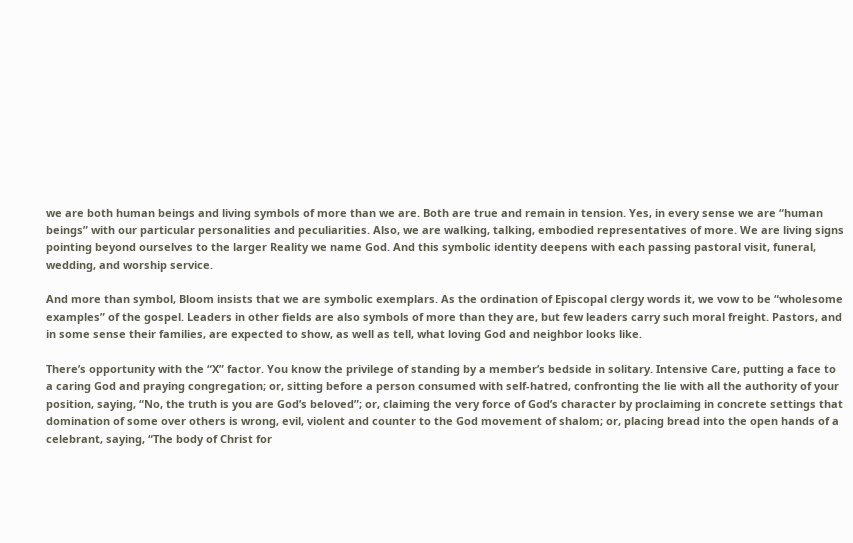we are both human beings and living symbols of more than we are. Both are true and remain in tension. Yes, in every sense we are “human beings” with our particular personalities and peculiarities. Also, we are walking, talking, embodied representatives of more. We are living signs pointing beyond ourselves to the larger Reality we name God. And this symbolic identity deepens with each passing pastoral visit, funeral, wedding, and worship service.

And more than symbol, Bloom insists that we are symbolic exemplars. As the ordination of Episcopal clergy words it, we vow to be “wholesome examples” of the gospel. Leaders in other fields are also symbols of more than they are, but few leaders carry such moral freight. Pastors, and in some sense their families, are expected to show, as well as tell, what loving God and neighbor looks like.

There’s opportunity with the “X” factor. You know the privilege of standing by a member’s bedside in solitary. Intensive Care, putting a face to a caring God and praying congregation; or, sitting before a person consumed with self-hatred, confronting the lie with all the authority of your position, saying, “No, the truth is you are God’s beloved”; or, claiming the very force of God’s character by proclaiming in concrete settings that domination of some over others is wrong, evil, violent and counter to the God movement of shalom; or, placing bread into the open hands of a celebrant, saying, “The body of Christ for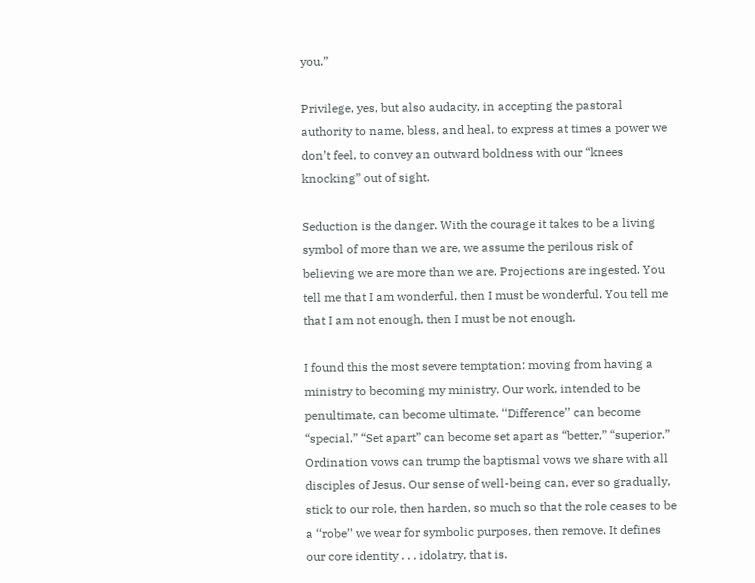you.”

Privilege, yes, but also audacity, in accepting the pastoral authority to name, bless, and heal, to express at times a power we don’t feel, to convey an outward boldness with our “knees knocking” out of sight.

Seduction is the danger. With the courage it takes to be a living symbol of more than we are, we assume the perilous risk of believing we are more than we are. Projections are ingested. You tell me that I am wonderful, then I must be wonderful. You tell me that I am not enough, then I must be not enough.

I found this the most severe temptation: moving from having a ministry to becoming my ministry. Our work, intended to be penultimate, can become ultimate. ‘‘Difference’’ can become “special.” “Set apart” can become set apart as “better,” “superior.” Ordination vows can trump the baptismal vows we share with all disciples of Jesus. Our sense of well-being can, ever so gradually, stick to our role, then harden, so much so that the role ceases to be a ‘‘robe’’ we wear for symbolic purposes, then remove. It defines our core identity . . . idolatry, that is.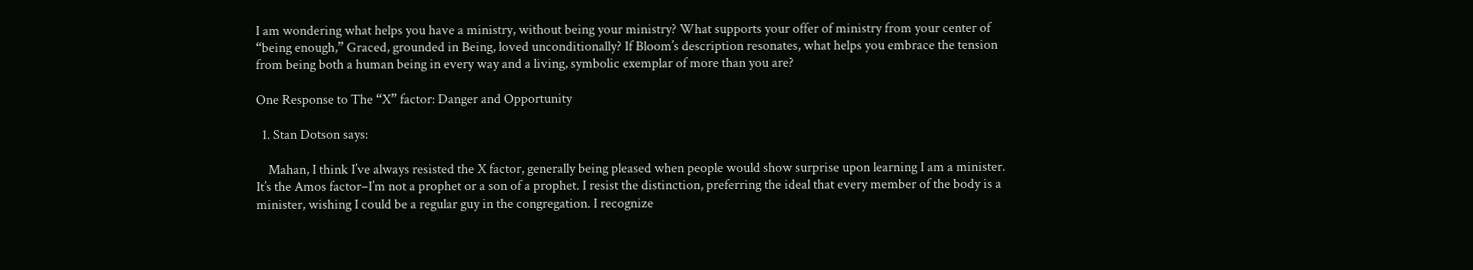I am wondering what helps you have a ministry, without being your ministry? What supports your offer of ministry from your center of “being enough,” Graced, grounded in Being, loved unconditionally? If Bloom’s description resonates, what helps you embrace the tension from being both a human being in every way and a living, symbolic exemplar of more than you are?

One Response to The “X” factor: Danger and Opportunity

  1. Stan Dotson says:

    Mahan, I think I’ve always resisted the X factor, generally being pleased when people would show surprise upon learning I am a minister. It’s the Amos factor–I’m not a prophet or a son of a prophet. I resist the distinction, preferring the ideal that every member of the body is a minister, wishing I could be a regular guy in the congregation. I recognize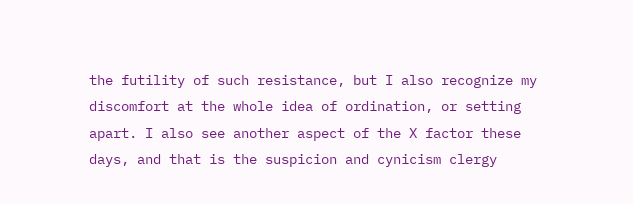the futility of such resistance, but I also recognize my discomfort at the whole idea of ordination, or setting apart. I also see another aspect of the X factor these days, and that is the suspicion and cynicism clergy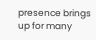presence brings up for many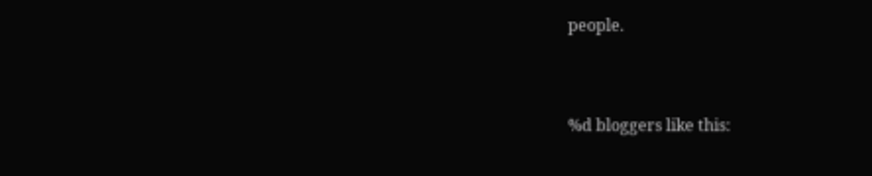people.


%d bloggers like this: